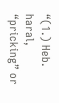“(1.) Heb. haral, “pricking” or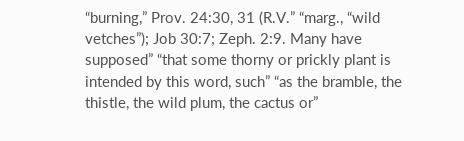“burning,” Prov. 24:30, 31 (R.V.” “marg., “wild vetches”); Job 30:7; Zeph. 2:9. Many have supposed” “that some thorny or prickly plant is intended by this word, such” “as the bramble, the thistle, the wild plum, the cactus or”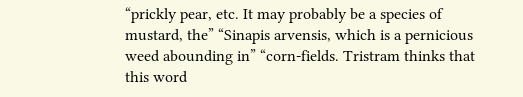“prickly pear, etc. It may probably be a species of mustard, the” “Sinapis arvensis, which is a pernicious weed abounding in” “corn-fields. Tristram thinks that this word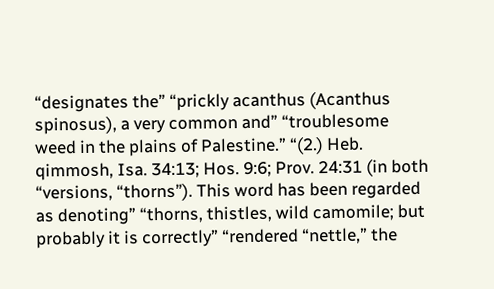“designates the” “prickly acanthus (Acanthus spinosus), a very common and” “troublesome weed in the plains of Palestine.” “(2.) Heb. qimmosh, Isa. 34:13; Hos. 9:6; Prov. 24:31 (in both “versions, “thorns”). This word has been regarded as denoting” “thorns, thistles, wild camomile; but probably it is correctly” “rendered “nettle,” the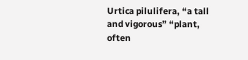Urtica pilulifera, “a tall and vigorous” “plant, often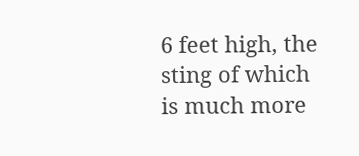6 feet high, the sting of which is much more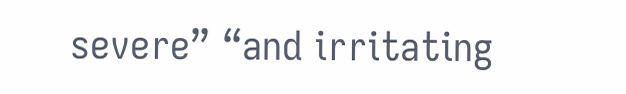severe” “and irritating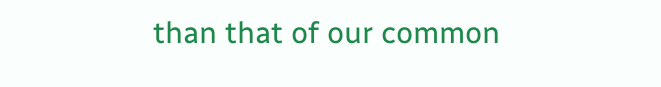than that of our common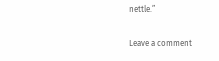nettle.”

Leave a comment